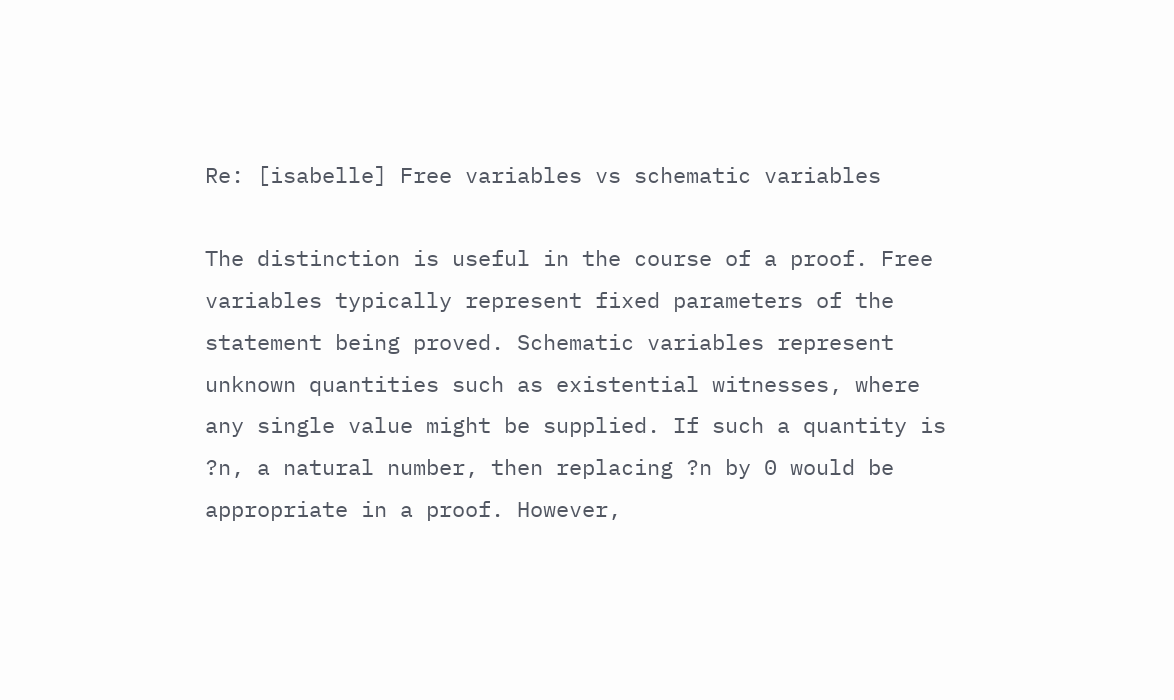Re: [isabelle] Free variables vs schematic variables

The distinction is useful in the course of a proof. Free variables typically represent fixed parameters of the statement being proved. Schematic variables represent unknown quantities such as existential witnesses, where any single value might be supplied. If such a quantity is ?n, a natural number, then replacing ?n by 0 would be appropriate in a proof. However,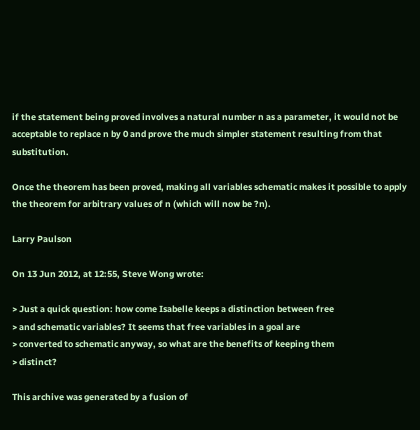if the statement being proved involves a natural number n as a parameter, it would not be acceptable to replace n by 0 and prove the much simpler statement resulting from that substitution.

Once the theorem has been proved, making all variables schematic makes it possible to apply the theorem for arbitrary values of n (which will now be ?n).

Larry Paulson

On 13 Jun 2012, at 12:55, Steve Wong wrote:

> Just a quick question: how come Isabelle keeps a distinction between free
> and schematic variables? It seems that free variables in a goal are
> converted to schematic anyway, so what are the benefits of keeping them
> distinct?

This archive was generated by a fusion of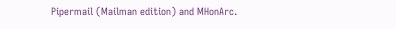Pipermail (Mailman edition) and MHonArc.